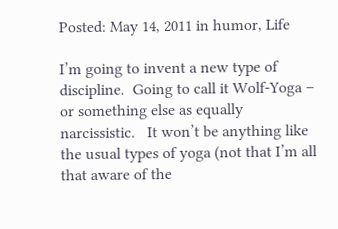Posted: May 14, 2011 in humor, Life

I’m going to invent a new type of discipline.  Going to call it Wolf-Yoga – or something else as equally narcissistic.   It won’t be anything like the usual types of yoga (not that I’m all that aware of the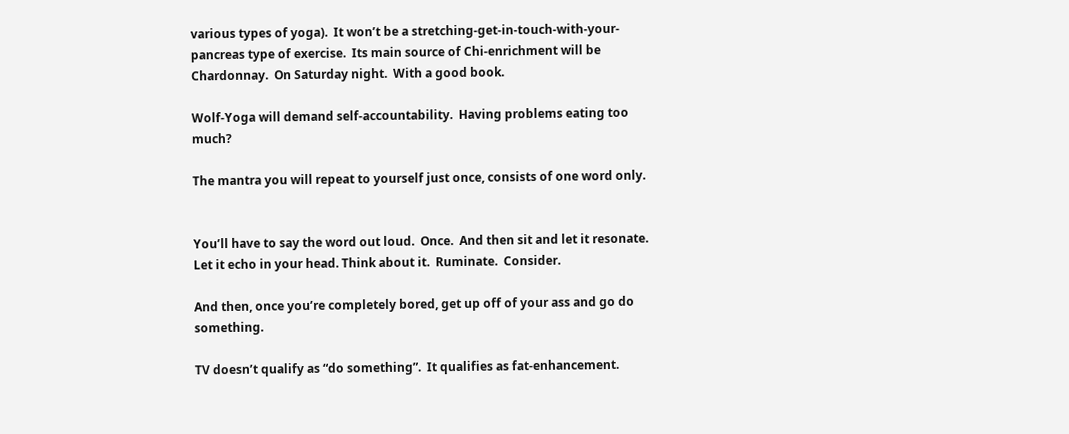various types of yoga).  It won’t be a stretching-get-in-touch-with-your-pancreas type of exercise.  Its main source of Chi-enrichment will be Chardonnay.  On Saturday night.  With a good book.

Wolf-Yoga will demand self-accountability.  Having problems eating too much?

The mantra you will repeat to yourself just once, consists of one word only.


You’ll have to say the word out loud.  Once.  And then sit and let it resonate.  Let it echo in your head. Think about it.  Ruminate.  Consider.

And then, once you’re completely bored, get up off of your ass and go do something.

TV doesn’t qualify as “do something”.  It qualifies as fat-enhancement.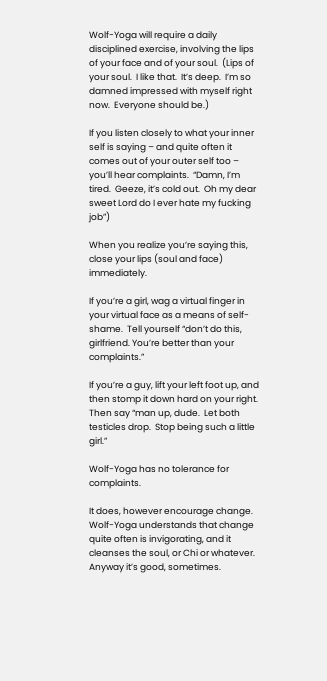Wolf-Yoga will require a daily disciplined exercise, involving the lips of your face and of your soul.  (Lips of your soul.  I like that.  It’s deep.  I’m so damned impressed with myself right now.  Everyone should be.)

If you listen closely to what your inner self is saying – and quite often it comes out of your outer self too – you’ll hear complaints.  “Damn, I’m tired.  Geeze, it’s cold out.  Oh my dear sweet Lord do I ever hate my fucking job”)

When you realize you’re saying this, close your lips (soul and face) immediately.

If you’re a girl, wag a virtual finger in your virtual face as a means of self-shame.  Tell yourself “don’t do this, girlfriend. You’re better than your complaints.”

If you’re a guy, lift your left foot up, and then stomp it down hard on your right.   Then say “man up, dude.  Let both testicles drop.  Stop being such a little girl.”

Wolf-Yoga has no tolerance for complaints.

It does, however encourage change.   Wolf-Yoga understands that change quite often is invigorating, and it cleanses the soul, or Chi or whatever.  Anyway it’s good, sometimes.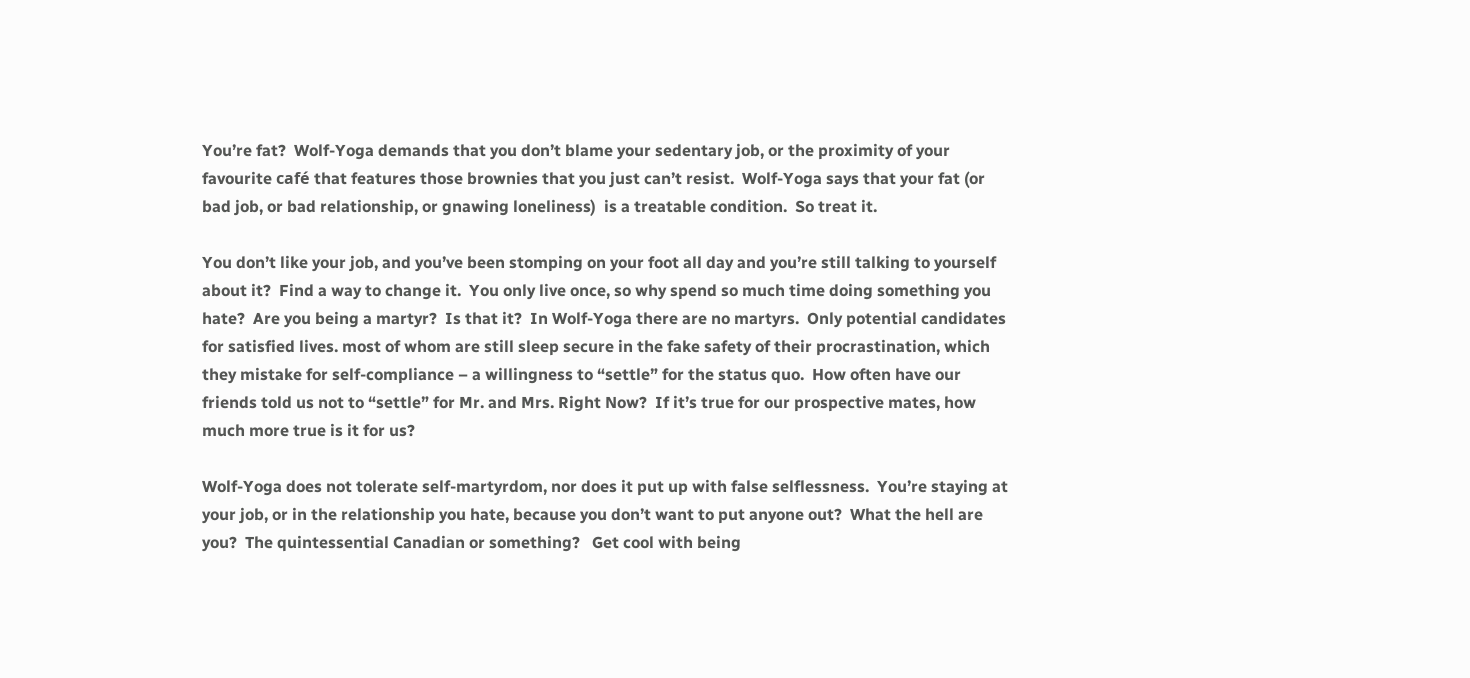You’re fat?  Wolf-Yoga demands that you don’t blame your sedentary job, or the proximity of your favourite café that features those brownies that you just can’t resist.  Wolf-Yoga says that your fat (or bad job, or bad relationship, or gnawing loneliness)  is a treatable condition.  So treat it.

You don’t like your job, and you’ve been stomping on your foot all day and you’re still talking to yourself about it?  Find a way to change it.  You only live once, so why spend so much time doing something you hate?  Are you being a martyr?  Is that it?  In Wolf-Yoga there are no martyrs.  Only potential candidates for satisfied lives. most of whom are still sleep secure in the fake safety of their procrastination, which they mistake for self-compliance – a willingness to “settle” for the status quo.  How often have our friends told us not to “settle” for Mr. and Mrs. Right Now?  If it’s true for our prospective mates, how much more true is it for us?

Wolf-Yoga does not tolerate self-martyrdom, nor does it put up with false selflessness.  You’re staying at your job, or in the relationship you hate, because you don’t want to put anyone out?  What the hell are you?  The quintessential Canadian or something?   Get cool with being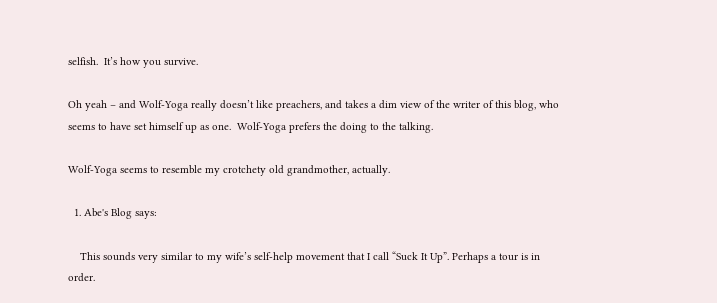selfish.  It’s how you survive.

Oh yeah – and Wolf-Yoga really doesn’t like preachers, and takes a dim view of the writer of this blog, who seems to have set himself up as one.  Wolf-Yoga prefers the doing to the talking.

Wolf-Yoga seems to resemble my crotchety old grandmother, actually.

  1. Abe's Blog says:

    This sounds very similar to my wife’s self-help movement that I call “Suck It Up”. Perhaps a tour is in order.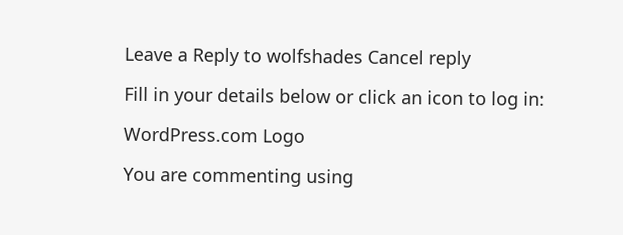Leave a Reply to wolfshades Cancel reply

Fill in your details below or click an icon to log in:

WordPress.com Logo

You are commenting using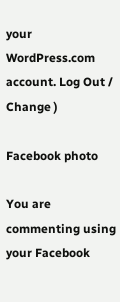your WordPress.com account. Log Out /  Change )

Facebook photo

You are commenting using your Facebook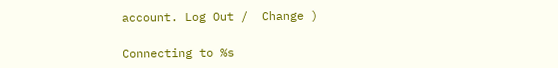account. Log Out /  Change )

Connecting to %s